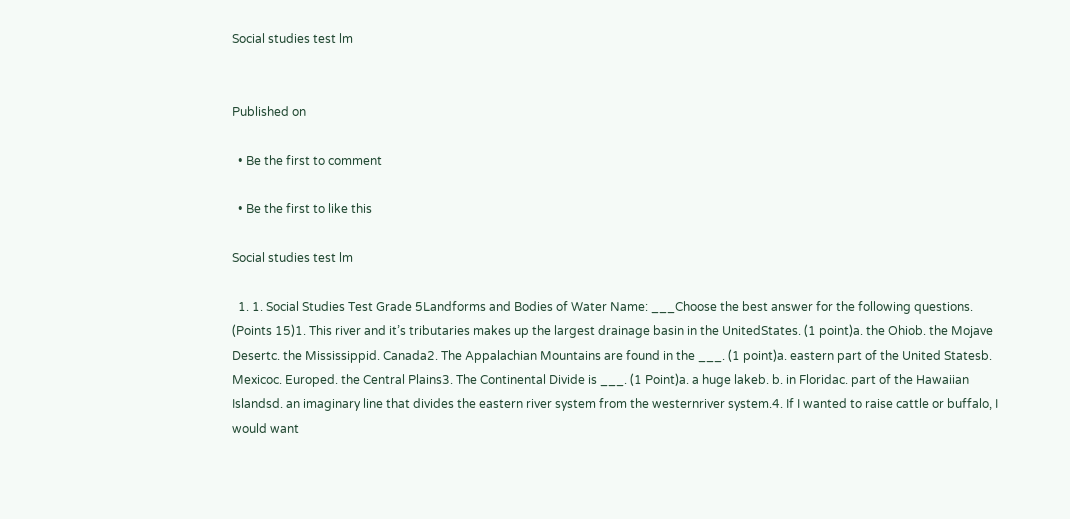Social studies test lm


Published on

  • Be the first to comment

  • Be the first to like this

Social studies test lm

  1. 1. Social Studies Test Grade 5Landforms and Bodies of Water Name: ___Choose the best answer for the following questions. (Points 15)1. This river and it’s tributaries makes up the largest drainage basin in the UnitedStates. (1 point)a. the Ohiob. the Mojave Desertc. the Mississippid. Canada2. The Appalachian Mountains are found in the ___. (1 point)a. eastern part of the United Statesb. Mexicoc. Europed. the Central Plains3. The Continental Divide is ___. (1 Point)a. a huge lakeb. b. in Floridac. part of the Hawaiian Islandsd. an imaginary line that divides the eastern river system from the westernriver system.4. If I wanted to raise cattle or buffalo, I would want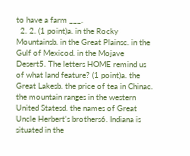to have a farm ___.
  2. 2. (1 point)a. in the Rocky Mountainsb. in the Great Plainsc. in the Gulf of Mexicod. in the Mojave Desert5. The letters HOME remind us of what land feature? (1 point)a. the Great Lakesb. the price of tea in Chinac. the mountain ranges in the western United Statesd. the names of Great Uncle Herbert’s brothers6. Indiana is situated in the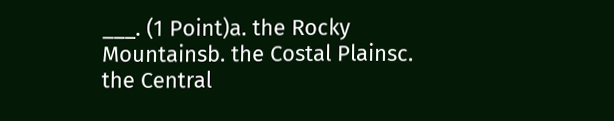___. (1 Point)a. the Rocky Mountainsb. the Costal Plainsc. the Central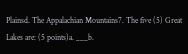Plainsd. The Appalachian Mountains7. The five (5) Great Lakes are: (5 points)a. ___b.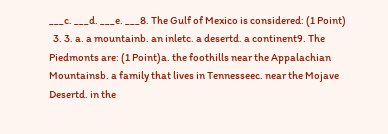___c. ___d. ___e. ___8. The Gulf of Mexico is considered: (1 Point)
  3. 3. a. a mountainb. an inletc. a desertd. a continent9. The Piedmonts are: (1 Point)a. the foothills near the Appalachian Mountainsb. a family that lives in Tennesseec. near the Mojave Desertd. in the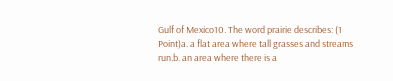Gulf of Mexico10. The word prairie describes: (1 Point)a. a flat area where tall grasses and streams run.b. an area where there is a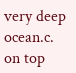very deep ocean.c. on top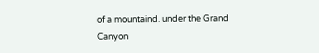of a mountaind. under the Grand Canyon